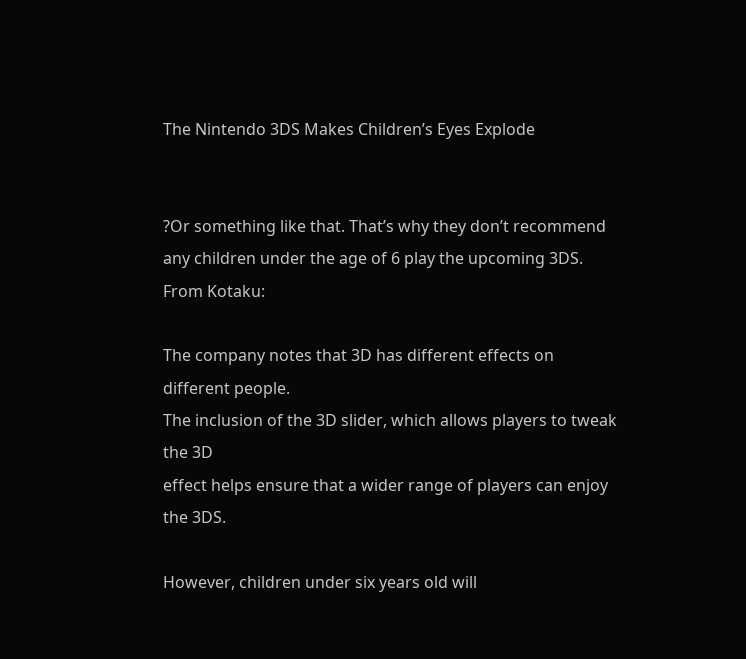The Nintendo 3DS Makes Children’s Eyes Explode


?Or something like that. That’s why they don’t recommend any children under the age of 6 play the upcoming 3DS. From Kotaku:

The company notes that 3D has different effects on different people.
The inclusion of the 3D slider, which allows players to tweak the 3D
effect helps ensure that a wider range of players can enjoy the 3DS.

However, children under six years old will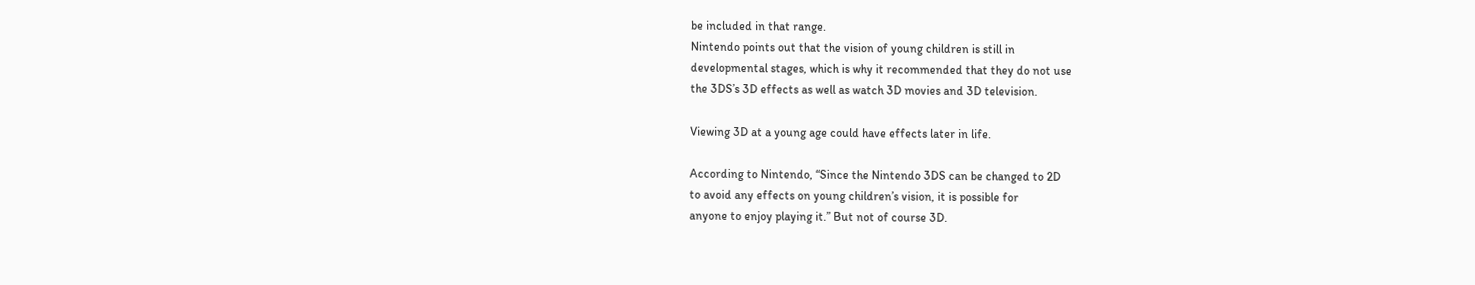be included in that range.
Nintendo points out that the vision of young children is still in
developmental stages, which is why it recommended that they do not use
the 3DS’s 3D effects as well as watch 3D movies and 3D television.

Viewing 3D at a young age could have effects later in life.

According to Nintendo, “Since the Nintendo 3DS can be changed to 2D
to avoid any effects on young children’s vision, it is possible for
anyone to enjoy playing it.” But not of course 3D.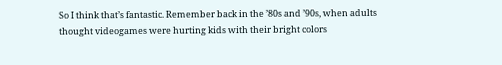So I think that’s fantastic. Remember back in the ’80s and ’90s, when adults thought videogames were hurting kids with their bright colors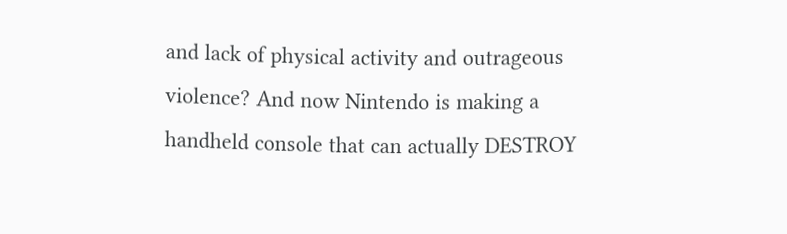and lack of physical activity and outrageous violence? And now Nintendo is making a handheld console that can actually DESTROY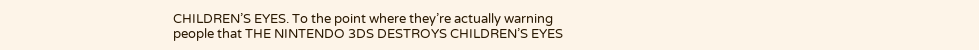CHILDREN’S EYES. To the point where they’re actually warning people that THE NINTENDO 3DS DESTROYS CHILDREN’S EYES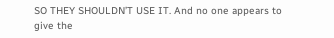SO THEY SHOULDN’T USE IT. And no one appears to give the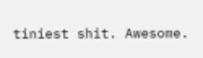tiniest shit. Awesome.